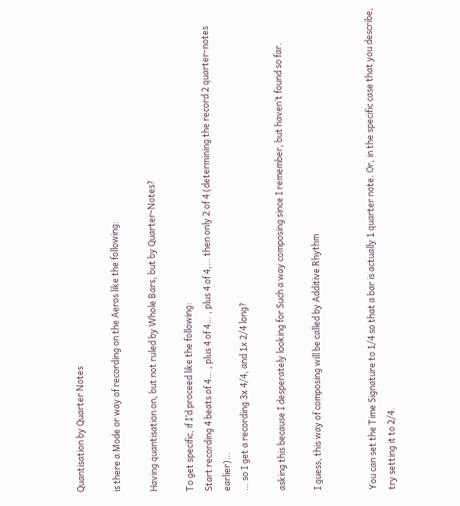Quantisation by Quarter Notes

is there a Mode or way of recording on the Aeros like the following:

Having quantisation on, but not ruled by Whole Bars, but by Quarter-Notes?

To get specific, if I’d proceed like the following:
Start recording 4 beats of 4… , plus 4 of 4… , plus 4 of 4,… then only 2 of 4 (determining the record 2 quarter-notes earlier)…
… so I get a recording 3x 4/4, and 1x 2/4 long?

asking this because I desperately looking for Such a way composing since I remember, but haven’t found so far.

I guess, this way of composing will be called by Additive Rhythm


You can set the Time Signature to 1/4 so that a bar is actually 1 quarter note. Or, in the specific case that you describe, try setting it to 2/4.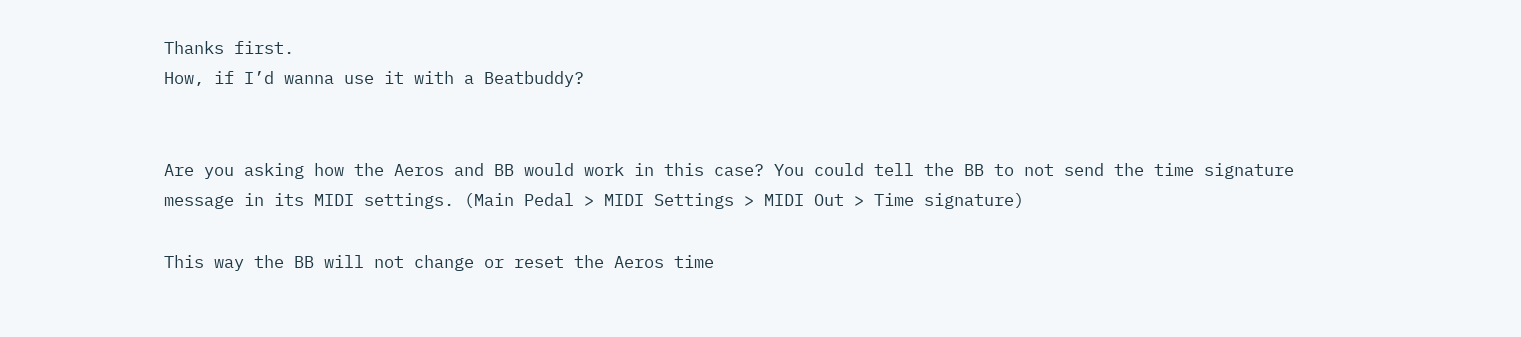Thanks first.
How, if I’d wanna use it with a Beatbuddy?


Are you asking how the Aeros and BB would work in this case? You could tell the BB to not send the time signature message in its MIDI settings. (Main Pedal > MIDI Settings > MIDI Out > Time signature)

This way the BB will not change or reset the Aeros time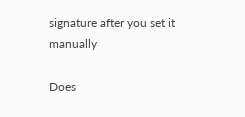signature after you set it manually

Does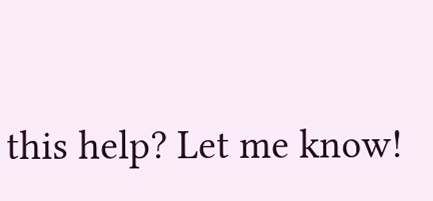this help? Let me know!